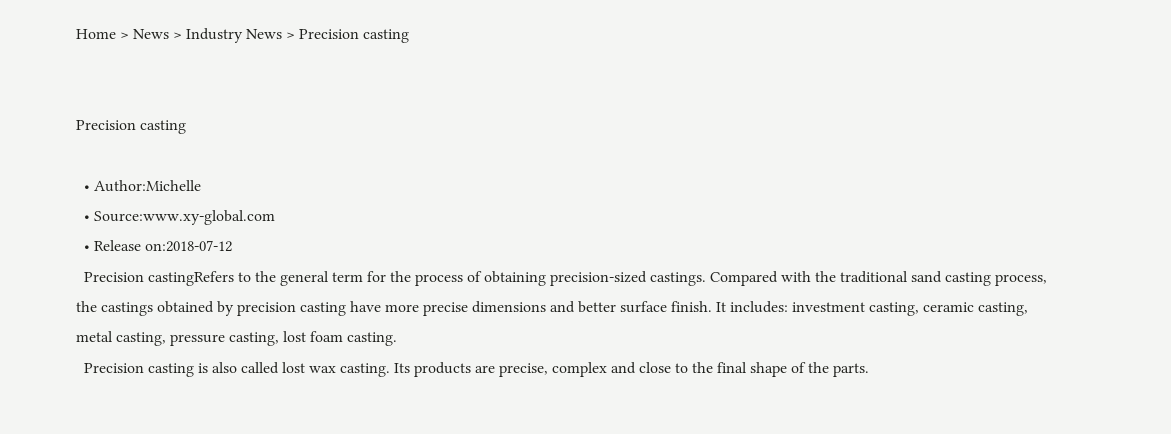Home > News > Industry News > Precision casting


Precision casting

  • Author:Michelle
  • Source:www.xy-global.com
  • Release on:2018-07-12
  Precision castingRefers to the general term for the process of obtaining precision-sized castings. Compared with the traditional sand casting process, the castings obtained by precision casting have more precise dimensions and better surface finish. It includes: investment casting, ceramic casting, metal casting, pressure casting, lost foam casting.
  Precision casting is also called lost wax casting. Its products are precise, complex and close to the final shape of the parts.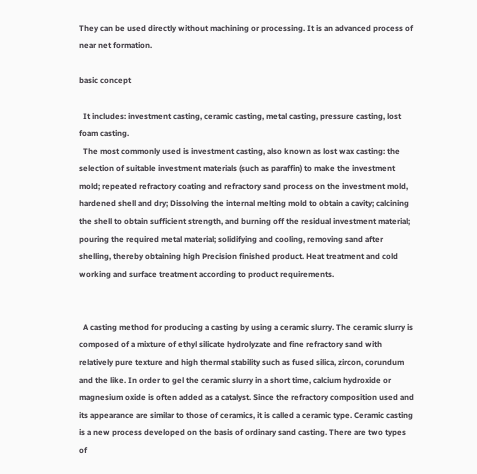They can be used directly without machining or processing. It is an advanced process of near net formation.

basic concept

  It includes: investment casting, ceramic casting, metal casting, pressure casting, lost foam casting.
  The most commonly used is investment casting, also known as lost wax casting: the selection of suitable investment materials (such as paraffin) to make the investment mold; repeated refractory coating and refractory sand process on the investment mold, hardened shell and dry; Dissolving the internal melting mold to obtain a cavity; calcining the shell to obtain sufficient strength, and burning off the residual investment material; pouring the required metal material; solidifying and cooling, removing sand after shelling, thereby obtaining high Precision finished product. Heat treatment and cold working and surface treatment according to product requirements.


  A casting method for producing a casting by using a ceramic slurry. The ceramic slurry is composed of a mixture of ethyl silicate hydrolyzate and fine refractory sand with relatively pure texture and high thermal stability such as fused silica, zircon, corundum and the like. In order to gel the ceramic slurry in a short time, calcium hydroxide or magnesium oxide is often added as a catalyst. Since the refractory composition used and its appearance are similar to those of ceramics, it is called a ceramic type. Ceramic casting is a new process developed on the basis of ordinary sand casting. There are two types of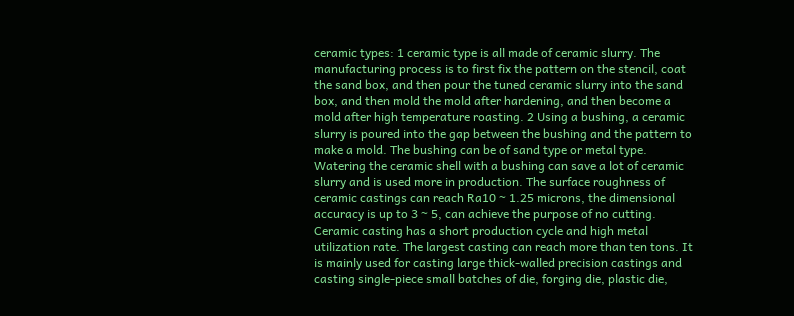ceramic types: 1 ceramic type is all made of ceramic slurry. The manufacturing process is to first fix the pattern on the stencil, coat the sand box, and then pour the tuned ceramic slurry into the sand box, and then mold the mold after hardening, and then become a mold after high temperature roasting. 2 Using a bushing, a ceramic slurry is poured into the gap between the bushing and the pattern to make a mold. The bushing can be of sand type or metal type. Watering the ceramic shell with a bushing can save a lot of ceramic slurry and is used more in production. The surface roughness of ceramic castings can reach Ra10 ~ 1.25 microns, the dimensional accuracy is up to 3 ~ 5, can achieve the purpose of no cutting. Ceramic casting has a short production cycle and high metal utilization rate. The largest casting can reach more than ten tons. It is mainly used for casting large thick-walled precision castings and casting single-piece small batches of die, forging die, plastic die,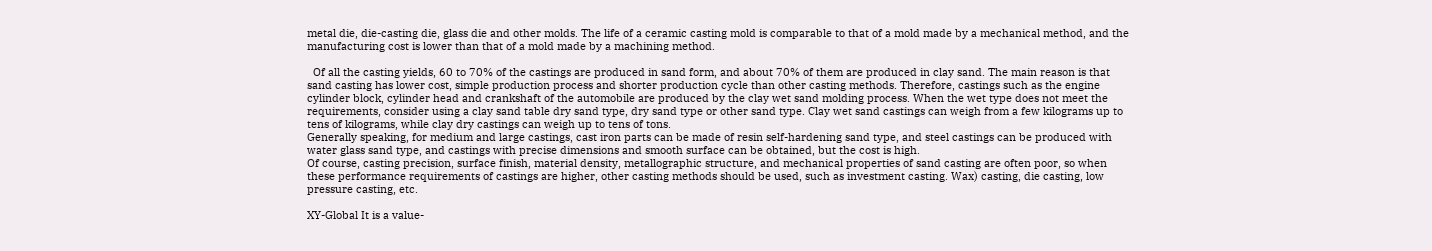metal die, die-casting die, glass die and other molds. The life of a ceramic casting mold is comparable to that of a mold made by a mechanical method, and the manufacturing cost is lower than that of a mold made by a machining method.

  Of all the casting yields, 60 to 70% of the castings are produced in sand form, and about 70% of them are produced in clay sand. The main reason is that sand casting has lower cost, simple production process and shorter production cycle than other casting methods. Therefore, castings such as the engine cylinder block, cylinder head and crankshaft of the automobile are produced by the clay wet sand molding process. When the wet type does not meet the requirements, consider using a clay sand table dry sand type, dry sand type or other sand type. Clay wet sand castings can weigh from a few kilograms up to tens of kilograms, while clay dry castings can weigh up to tens of tons.
Generally speaking, for medium and large castings, cast iron parts can be made of resin self-hardening sand type, and steel castings can be produced with water glass sand type, and castings with precise dimensions and smooth surface can be obtained, but the cost is high.
Of course, casting precision, surface finish, material density, metallographic structure, and mechanical properties of sand casting are often poor, so when these performance requirements of castings are higher, other casting methods should be used, such as investment casting. Wax) casting, die casting, low pressure casting, etc.

XY-Global It is a value-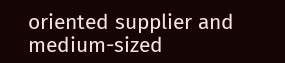oriented supplier and medium-sized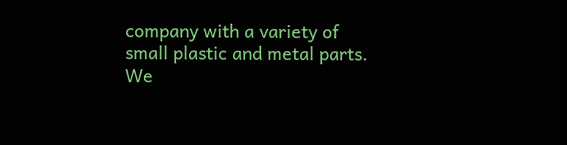company with a variety of small plastic and metal parts. We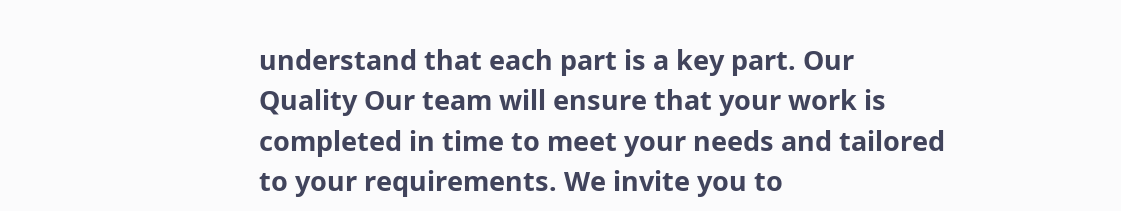understand that each part is a key part. Our Quality Our team will ensure that your work is completed in time to meet your needs and tailored to your requirements. We invite you to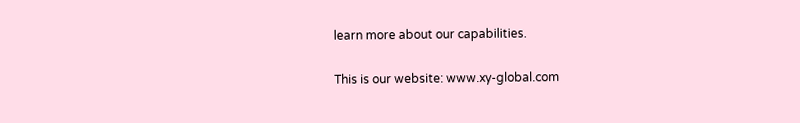learn more about our capabilities.

This is our website: www.xy-global.com